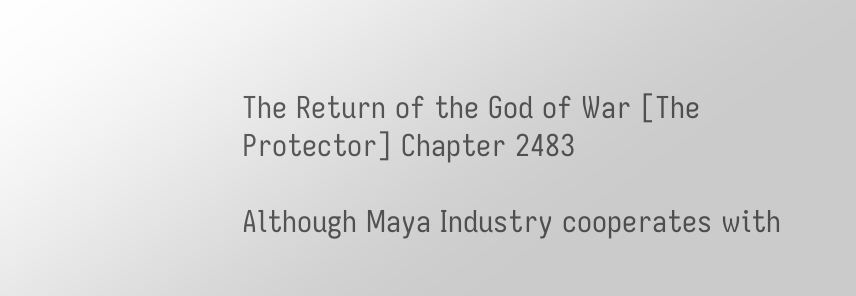The Return of the God of War [The Protector] Chapter 2483

Although Maya Industry cooperates with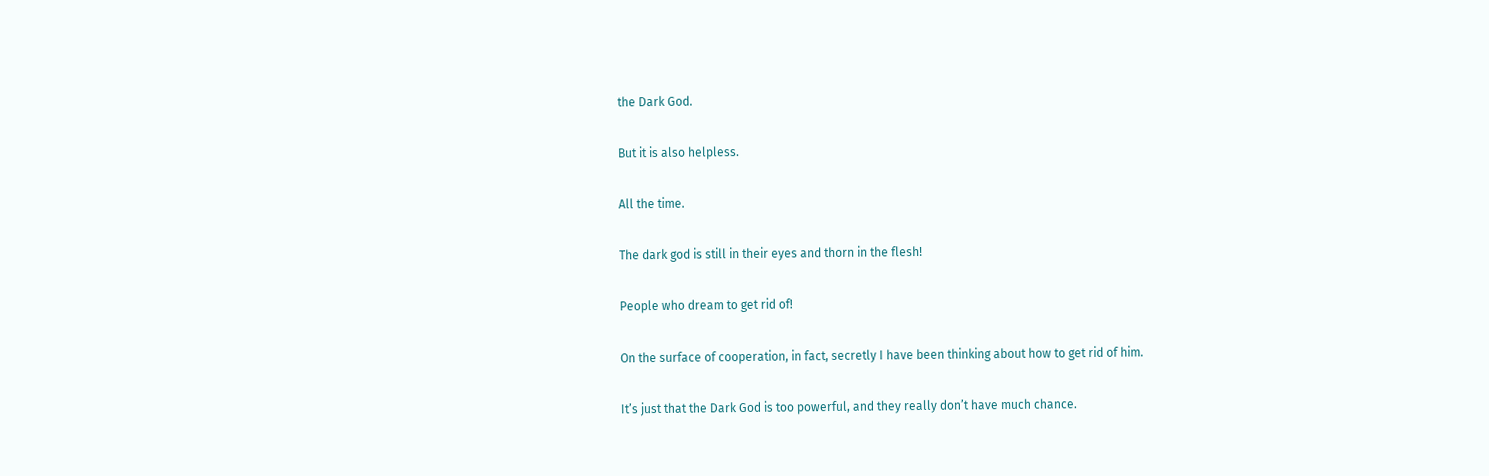the Dark God.

But it is also helpless.

All the time.

The dark god is still in their eyes and thorn in the flesh!

People who dream to get rid of!

On the surface of cooperation, in fact, secretly I have been thinking about how to get rid of him.

It’s just that the Dark God is too powerful, and they really don’t have much chance.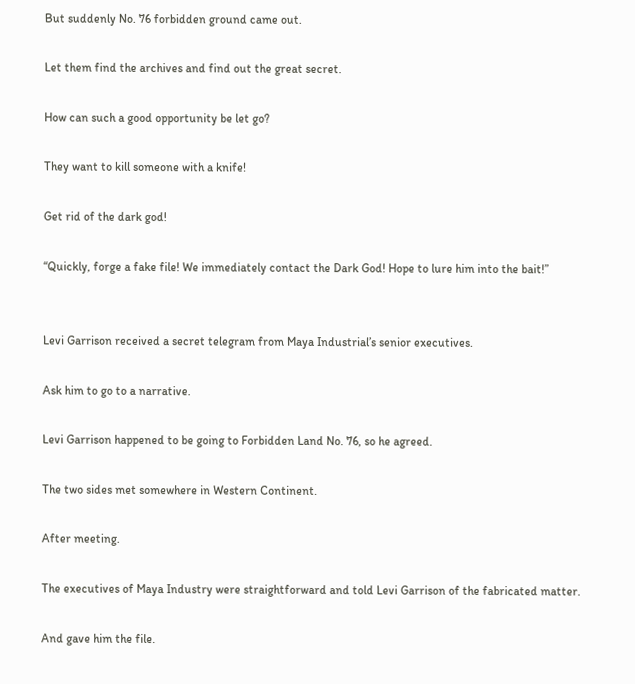But suddenly No. 76 forbidden ground came out.

Let them find the archives and find out the great secret.

How can such a good opportunity be let go?

They want to kill someone with a knife!

Get rid of the dark god!

“Quickly, forge a fake file! We immediately contact the Dark God! Hope to lure him into the bait!”


Levi Garrison received a secret telegram from Maya Industrial’s senior executives.

Ask him to go to a narrative.

Levi Garrison happened to be going to Forbidden Land No. 76, so he agreed.

The two sides met somewhere in Western Continent.

After meeting.

The executives of Maya Industry were straightforward and told Levi Garrison of the fabricated matter.

And gave him the file.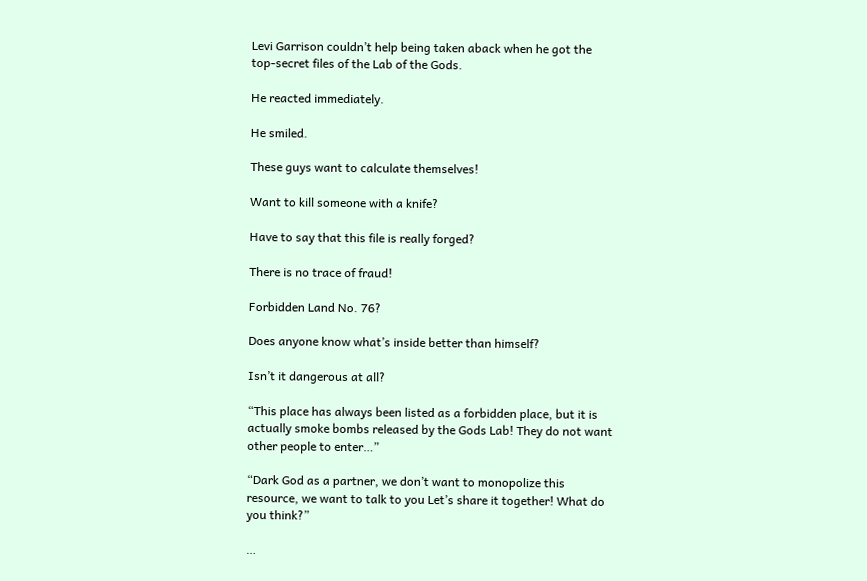Levi Garrison couldn’t help being taken aback when he got the top-secret files of the Lab of the Gods.

He reacted immediately.

He smiled.

These guys want to calculate themselves!

Want to kill someone with a knife?

Have to say that this file is really forged?

There is no trace of fraud!

Forbidden Land No. 76?

Does anyone know what’s inside better than himself?

Isn’t it dangerous at all?

“This place has always been listed as a forbidden place, but it is actually smoke bombs released by the Gods Lab! They do not want other people to enter…”

“Dark God as a partner, we don’t want to monopolize this resource, we want to talk to you Let’s share it together! What do you think?”

…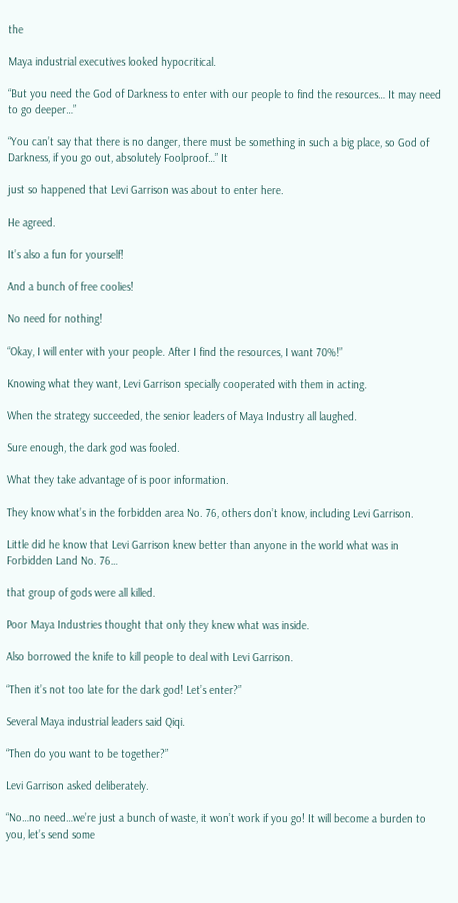the

Maya industrial executives looked hypocritical.

“But you need the God of Darkness to enter with our people to find the resources… It may need to go deeper…”

“You can’t say that there is no danger, there must be something in such a big place, so God of Darkness, if you go out, absolutely Foolproof…” It

just so happened that Levi Garrison was about to enter here.

He agreed.

It’s also a fun for yourself!

And a bunch of free coolies!

No need for nothing!

“Okay, I will enter with your people. After I find the resources, I want 70%!”

Knowing what they want, Levi Garrison specially cooperated with them in acting.

When the strategy succeeded, the senior leaders of Maya Industry all laughed.

Sure enough, the dark god was fooled.

What they take advantage of is poor information.

They know what’s in the forbidden area No. 76, others don’t know, including Levi Garrison.

Little did he know that Levi Garrison knew better than anyone in the world what was in Forbidden Land No. 76…

that group of gods were all killed.

Poor Maya Industries thought that only they knew what was inside.

Also borrowed the knife to kill people to deal with Levi Garrison.

“Then it’s not too late for the dark god! Let’s enter?”

Several Maya industrial leaders said Qiqi.

“Then do you want to be together?”

Levi Garrison asked deliberately.

“No…no need…we’re just a bunch of waste, it won’t work if you go! It will become a burden to you, let’s send some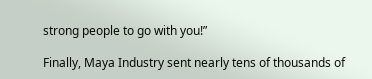strong people to go with you!”

Finally, Maya Industry sent nearly tens of thousands of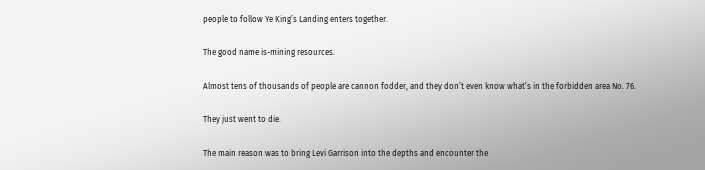people to follow Ye King’s Landing enters together.

The good name is-mining resources.

Almost tens of thousands of people are cannon fodder, and they don’t even know what’s in the forbidden area No. 76.

They just went to die.

The main reason was to bring Levi Garrison into the depths and encounter the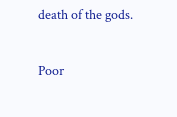death of the gods.

Poor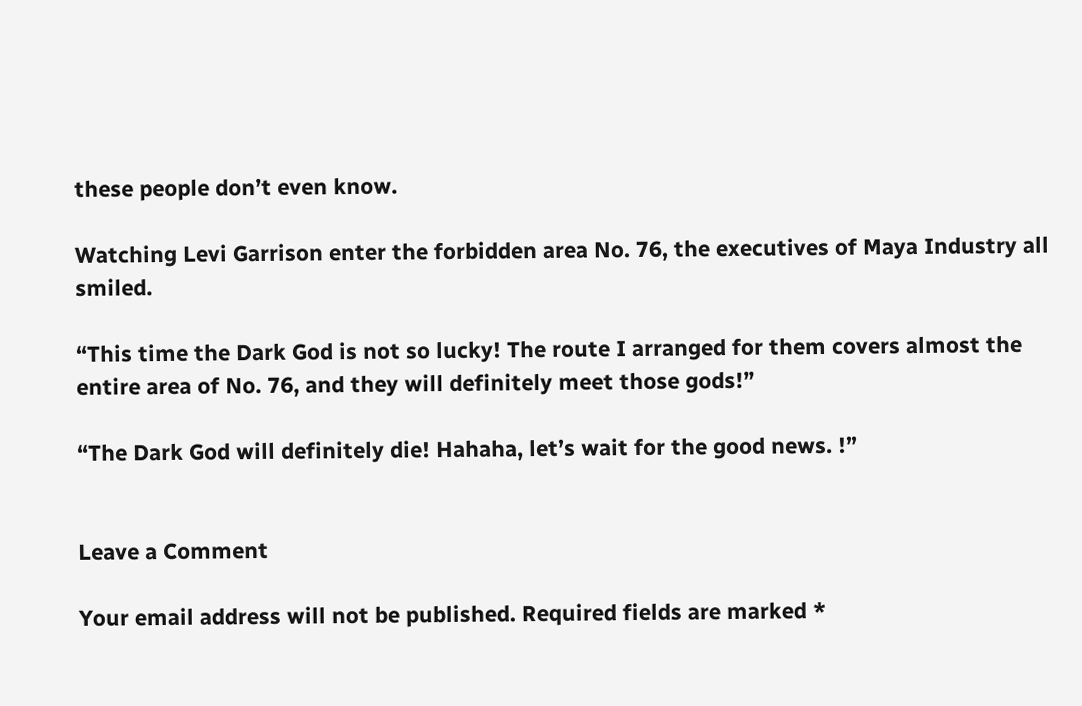these people don’t even know.

Watching Levi Garrison enter the forbidden area No. 76, the executives of Maya Industry all smiled.

“This time the Dark God is not so lucky! The route I arranged for them covers almost the entire area of No. 76, and they will definitely meet those gods!”

“The Dark God will definitely die! Hahaha, let’s wait for the good news. !”


Leave a Comment

Your email address will not be published. Required fields are marked *